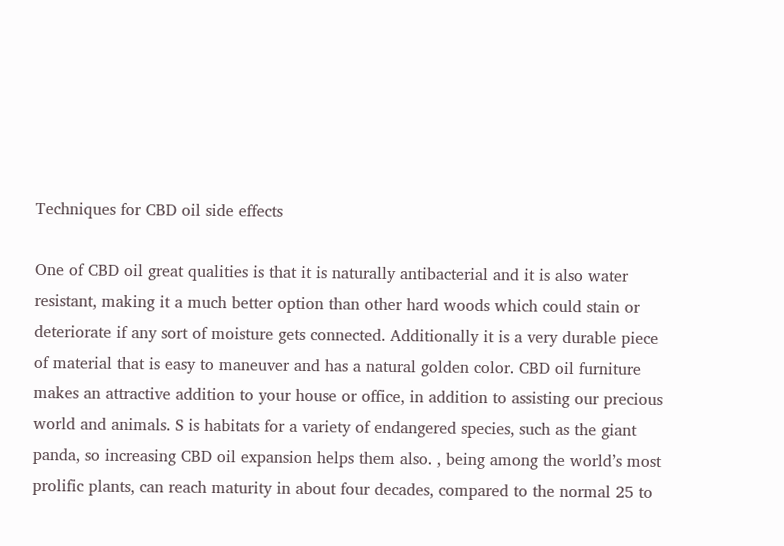Techniques for CBD oil side effects

One of CBD oil great qualities is that it is naturally antibacterial and it is also water resistant, making it a much better option than other hard woods which could stain or deteriorate if any sort of moisture gets connected. Additionally it is a very durable piece of material that is easy to maneuver and has a natural golden color. CBD oil furniture makes an attractive addition to your house or office, in addition to assisting our precious world and animals. S is habitats for a variety of endangered species, such as the giant panda, so increasing CBD oil expansion helps them also. , being among the world’s most prolific plants, can reach maturity in about four decades, compared to the normal 25 to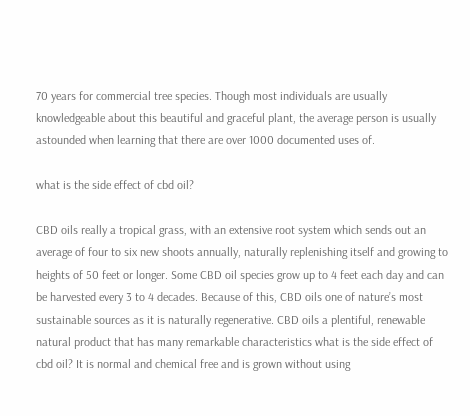70 years for commercial tree species. Though most individuals are usually knowledgeable about this beautiful and graceful plant, the average person is usually astounded when learning that there are over 1000 documented uses of.

what is the side effect of cbd oil?

CBD oils really a tropical grass, with an extensive root system which sends out an average of four to six new shoots annually, naturally replenishing itself and growing to heights of 50 feet or longer. Some CBD oil species grow up to 4 feet each day and can be harvested every 3 to 4 decades. Because of this, CBD oils one of nature’s most sustainable sources as it is naturally regenerative. CBD oils a plentiful, renewable natural product that has many remarkable characteristics what is the side effect of cbd oil? It is normal and chemical free and is grown without using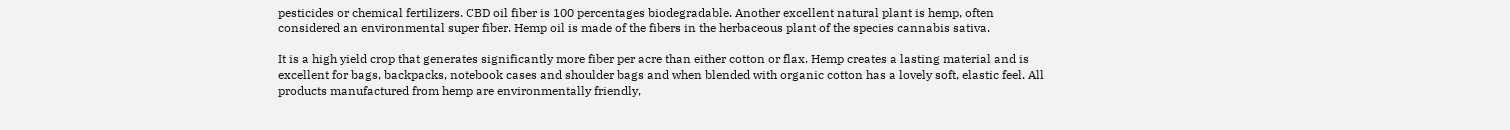pesticides or chemical fertilizers. CBD oil fiber is 100 percentages biodegradable. Another excellent natural plant is hemp, often considered an environmental super fiber. Hemp oil is made of the fibers in the herbaceous plant of the species cannabis sativa.

It is a high yield crop that generates significantly more fiber per acre than either cotton or flax. Hemp creates a lasting material and is excellent for bags, backpacks, notebook cases and shoulder bags and when blended with organic cotton has a lovely soft, elastic feel. All products manufactured from hemp are environmentally friendly,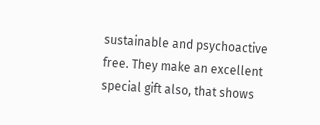sustainable and psychoactive free. They make an excellent special gift also, that shows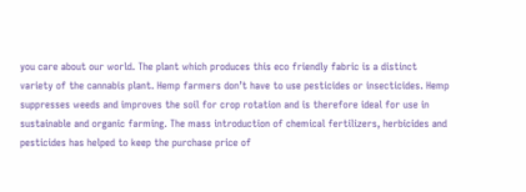you care about our world. The plant which produces this eco friendly fabric is a distinct variety of the cannabis plant. Hemp farmers don’t have to use pesticides or insecticides. Hemp suppresses weeds and improves the soil for crop rotation and is therefore ideal for use in sustainable and organic farming. The mass introduction of chemical fertilizers, herbicides and pesticides has helped to keep the purchase price of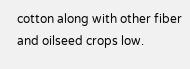cotton along with other fiber and oilseed crops low.